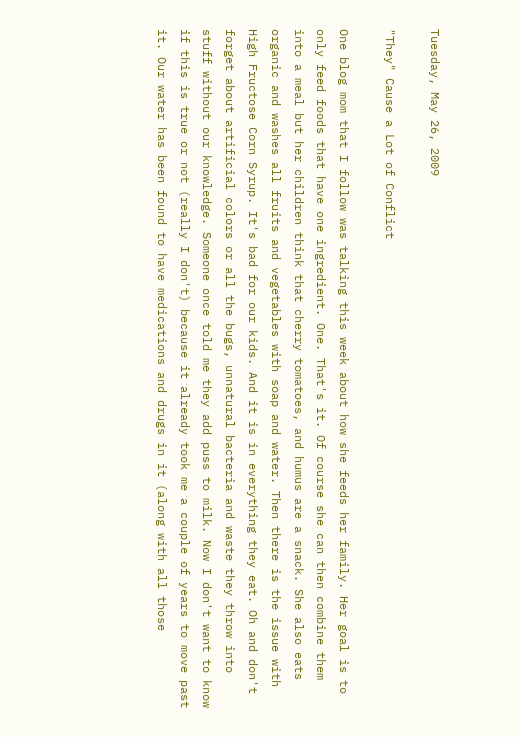Tuesday, May 26, 2009

"They" Cause a Lot of Conflict

One blog mom that I follow was talking this week about how she feeds her family. Her goal is to only feed foods that have one ingredient. One. That's it. Of course she can then combine them into a meal but her children think that cherry tomatoes, and humus are a snack. She also eats organic and washes all fruits and vegetables with soap and water. Then there is the issue with High Fructose Corn Syrup. It's bad for our kids. And it is in everything they eat. Oh and don't forget about artificial colors or all the bugs, unnatural bacteria and waste they throw into stuff without our knowledge. Someone once told me they add puss to milk. Now I don't want to know if this is true or not (really I don't) because it already took me a couple of years to move past it. Our water has been found to have medications and drugs in it (along with all those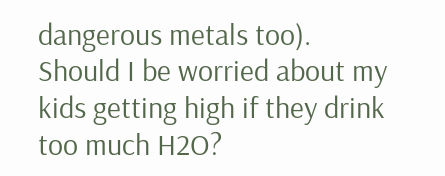dangerous metals too). Should I be worried about my kids getting high if they drink too much H2O?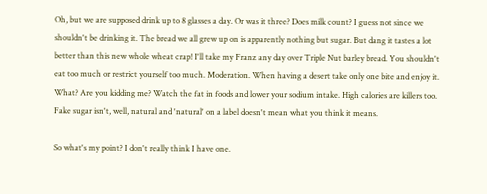Oh, but we are supposed drink up to 8 glasses a day. Or was it three? Does milk count? I guess not since we shouldn't be drinking it. The bread we all grew up on is apparently nothing but sugar. But dang it tastes a lot better than this new whole wheat crap! I'll take my Franz any day over Triple Nut barley bread. You shouldn't eat too much or restrict yourself too much. Moderation. When having a desert take only one bite and enjoy it. What? Are you kidding me? Watch the fat in foods and lower your sodium intake. High calories are killers too. Fake sugar isn't, well, natural and 'natural' on a label doesn't mean what you think it means.

So what's my point? I don't really think I have one.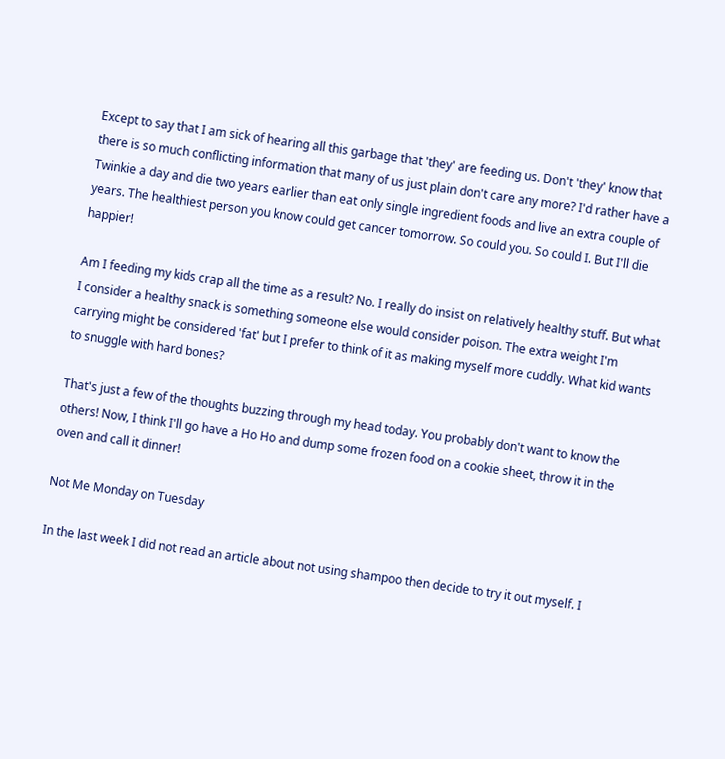Except to say that I am sick of hearing all this garbage that 'they' are feeding us. Don't 'they' know that there is so much conflicting information that many of us just plain don't care any more? I'd rather have a Twinkie a day and die two years earlier than eat only single ingredient foods and live an extra couple of years. The healthiest person you know could get cancer tomorrow. So could you. So could I. But I'll die happier!

Am I feeding my kids crap all the time as a result? No. I really do insist on relatively healthy stuff. But what I consider a healthy snack is something someone else would consider poison. The extra weight I'm carrying might be considered 'fat' but I prefer to think of it as making myself more cuddly. What kid wants to snuggle with hard bones?

That's just a few of the thoughts buzzing through my head today. You probably don't want to know the others! Now, I think I'll go have a Ho Ho and dump some frozen food on a cookie sheet, throw it in the oven and call it dinner!

Not Me Monday on Tuesday

In the last week I did not read an article about not using shampoo then decide to try it out myself. I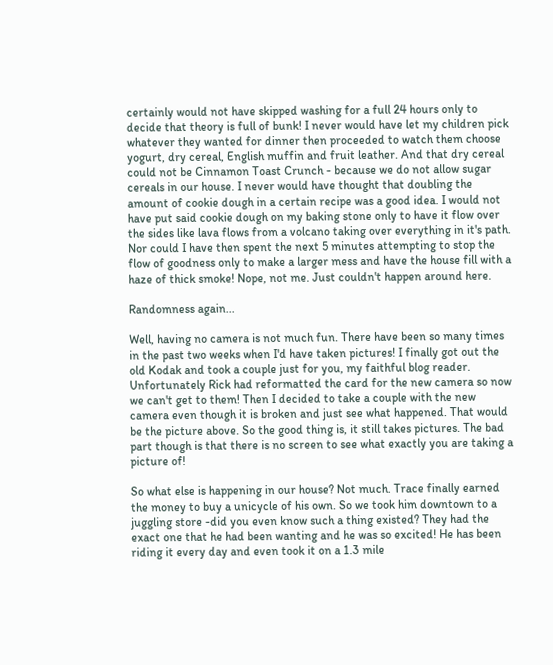certainly would not have skipped washing for a full 24 hours only to decide that theory is full of bunk! I never would have let my children pick whatever they wanted for dinner then proceeded to watch them choose yogurt, dry cereal, English muffin and fruit leather. And that dry cereal could not be Cinnamon Toast Crunch - because we do not allow sugar cereals in our house. I never would have thought that doubling the amount of cookie dough in a certain recipe was a good idea. I would not have put said cookie dough on my baking stone only to have it flow over the sides like lava flows from a volcano taking over everything in it's path. Nor could I have then spent the next 5 minutes attempting to stop the flow of goodness only to make a larger mess and have the house fill with a haze of thick smoke! Nope, not me. Just couldn't happen around here.

Randomness again...

Well, having no camera is not much fun. There have been so many times in the past two weeks when I'd have taken pictures! I finally got out the old Kodak and took a couple just for you, my faithful blog reader. Unfortunately Rick had reformatted the card for the new camera so now we can't get to them! Then I decided to take a couple with the new camera even though it is broken and just see what happened. That would be the picture above. So the good thing is, it still takes pictures. The bad part though is that there is no screen to see what exactly you are taking a picture of!

So what else is happening in our house? Not much. Trace finally earned the money to buy a unicycle of his own. So we took him downtown to a juggling store -did you even know such a thing existed? They had the exact one that he had been wanting and he was so excited! He has been riding it every day and even took it on a 1.3 mile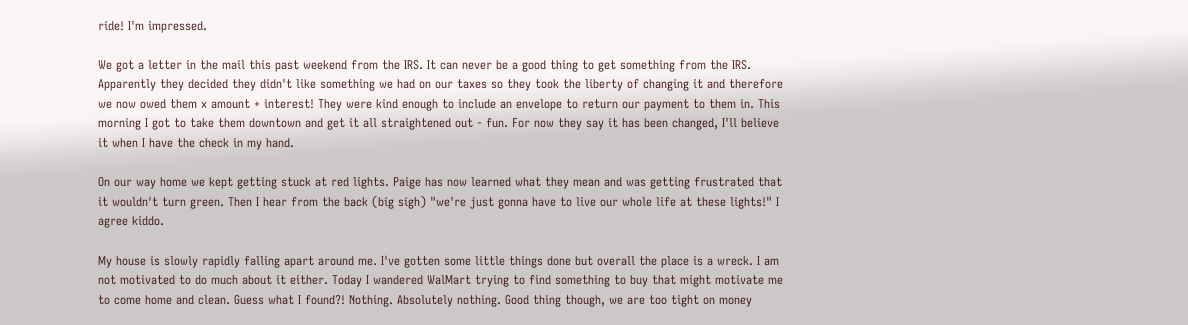ride! I'm impressed.

We got a letter in the mail this past weekend from the IRS. It can never be a good thing to get something from the IRS. Apparently they decided they didn't like something we had on our taxes so they took the liberty of changing it and therefore we now owed them x amount + interest! They were kind enough to include an envelope to return our payment to them in. This morning I got to take them downtown and get it all straightened out - fun. For now they say it has been changed, I'll believe it when I have the check in my hand.

On our way home we kept getting stuck at red lights. Paige has now learned what they mean and was getting frustrated that it wouldn't turn green. Then I hear from the back (big sigh) "we're just gonna have to live our whole life at these lights!" I agree kiddo.

My house is slowly rapidly falling apart around me. I've gotten some little things done but overall the place is a wreck. I am not motivated to do much about it either. Today I wandered WalMart trying to find something to buy that might motivate me to come home and clean. Guess what I found?! Nothing. Absolutely nothing. Good thing though, we are too tight on money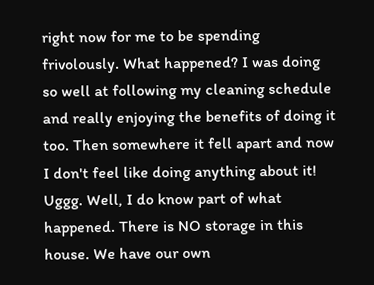right now for me to be spending frivolously. What happened? I was doing so well at following my cleaning schedule and really enjoying the benefits of doing it too. Then somewhere it fell apart and now I don't feel like doing anything about it! Uggg. Well, I do know part of what happened. There is NO storage in this house. We have our own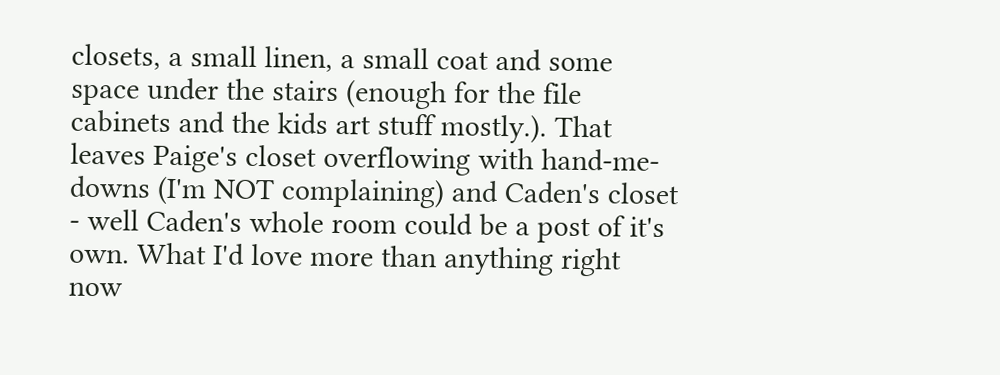closets, a small linen, a small coat and some space under the stairs (enough for the file cabinets and the kids art stuff mostly.). That leaves Paige's closet overflowing with hand-me-downs (I'm NOT complaining) and Caden's closet - well Caden's whole room could be a post of it's own. What I'd love more than anything right now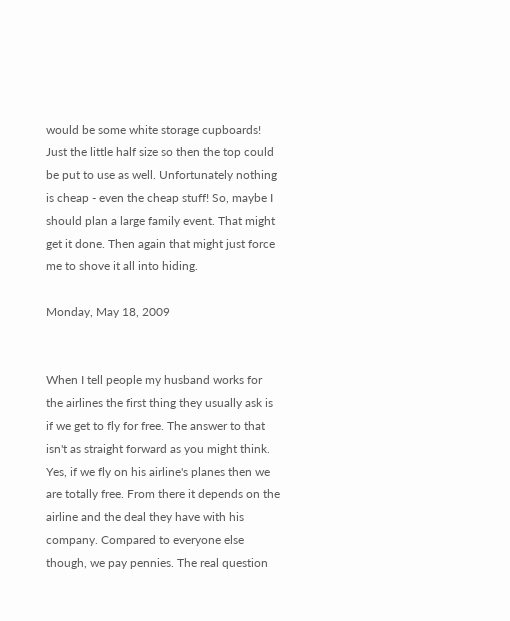would be some white storage cupboards! Just the little half size so then the top could be put to use as well. Unfortunately nothing is cheap - even the cheap stuff! So, maybe I should plan a large family event. That might get it done. Then again that might just force me to shove it all into hiding.

Monday, May 18, 2009


When I tell people my husband works for the airlines the first thing they usually ask is if we get to fly for free. The answer to that isn't as straight forward as you might think. Yes, if we fly on his airline's planes then we are totally free. From there it depends on the airline and the deal they have with his company. Compared to everyone else though, we pay pennies. The real question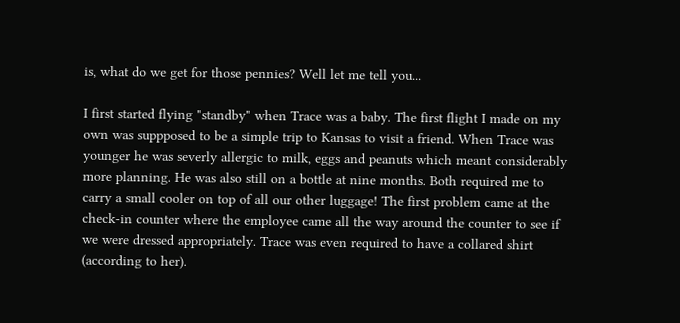is, what do we get for those pennies? Well let me tell you...

I first started flying "standby" when Trace was a baby. The first flight I made on my own was suppposed to be a simple trip to Kansas to visit a friend. When Trace was younger he was severly allergic to milk, eggs and peanuts which meant considerably more planning. He was also still on a bottle at nine months. Both required me to carry a small cooler on top of all our other luggage! The first problem came at the check-in counter where the employee came all the way around the counter to see if we were dressed appropriately. Trace was even required to have a collared shirt (according to her).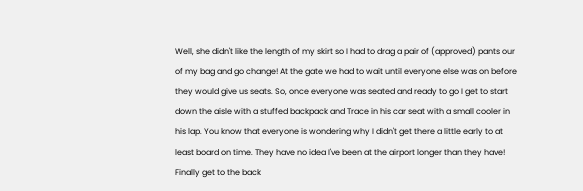Well, she didn't like the length of my skirt so I had to drag a pair of (approved) pants our of my bag and go change! At the gate we had to wait until everyone else was on before they would give us seats. So, once everyone was seated and ready to go I get to start down the aisle with a stuffed backpack and Trace in his car seat with a small cooler in his lap. You know that everyone is wondering why I didn't get there a little early to at least board on time. They have no idea I've been at the airport longer than they have! Finally get to the back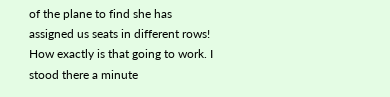of the plane to find she has assigned us seats in different rows! How exactly is that going to work. I stood there a minute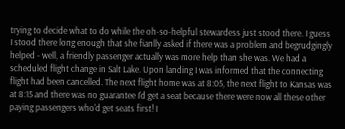trying to decide what to do while the oh-so-helpful stewardess just stood there. I guess I stood there long enough that she fianlly asked if there was a problem and begrudgingly helped - well, a friendly passenger actually was more help than she was. We had a scheduled flight change in Salt Lake. Upon landing I was informed that the connecting flight had been cancelled. The next flight home was at 8:05, the next flight to Kansas was at 8:15 and there was no guarantee I'd get a seat because there were now all these other paying passengers who'd get seats first! I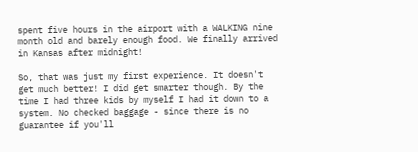spent five hours in the airport with a WALKING nine month old and barely enough food. We finally arrived in Kansas after midnight!

So, that was just my first experience. It doesn't get much better! I did get smarter though. By the time I had three kids by myself I had it down to a system. No checked baggage - since there is no guarantee if you'll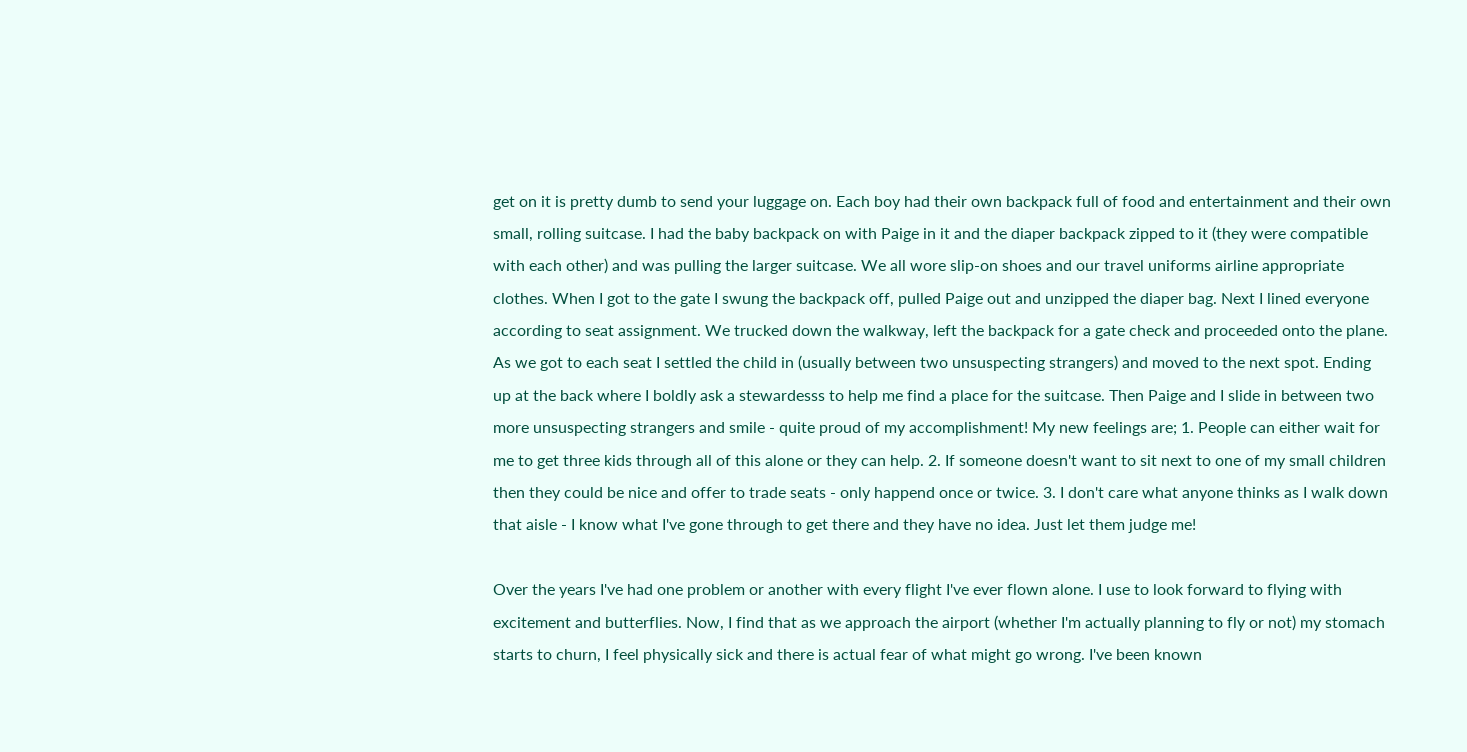get on it is pretty dumb to send your luggage on. Each boy had their own backpack full of food and entertainment and their own small, rolling suitcase. I had the baby backpack on with Paige in it and the diaper backpack zipped to it (they were compatible with each other) and was pulling the larger suitcase. We all wore slip-on shoes and our travel uniforms airline appropriate clothes. When I got to the gate I swung the backpack off, pulled Paige out and unzipped the diaper bag. Next I lined everyone according to seat assignment. We trucked down the walkway, left the backpack for a gate check and proceeded onto the plane. As we got to each seat I settled the child in (usually between two unsuspecting strangers) and moved to the next spot. Ending up at the back where I boldly ask a stewardesss to help me find a place for the suitcase. Then Paige and I slide in between two more unsuspecting strangers and smile - quite proud of my accomplishment! My new feelings are; 1. People can either wait for me to get three kids through all of this alone or they can help. 2. If someone doesn't want to sit next to one of my small children then they could be nice and offer to trade seats - only happend once or twice. 3. I don't care what anyone thinks as I walk down that aisle - I know what I've gone through to get there and they have no idea. Just let them judge me!

Over the years I've had one problem or another with every flight I've ever flown alone. I use to look forward to flying with excitement and butterflies. Now, I find that as we approach the airport (whether I'm actually planning to fly or not) my stomach starts to churn, I feel physically sick and there is actual fear of what might go wrong. I've been known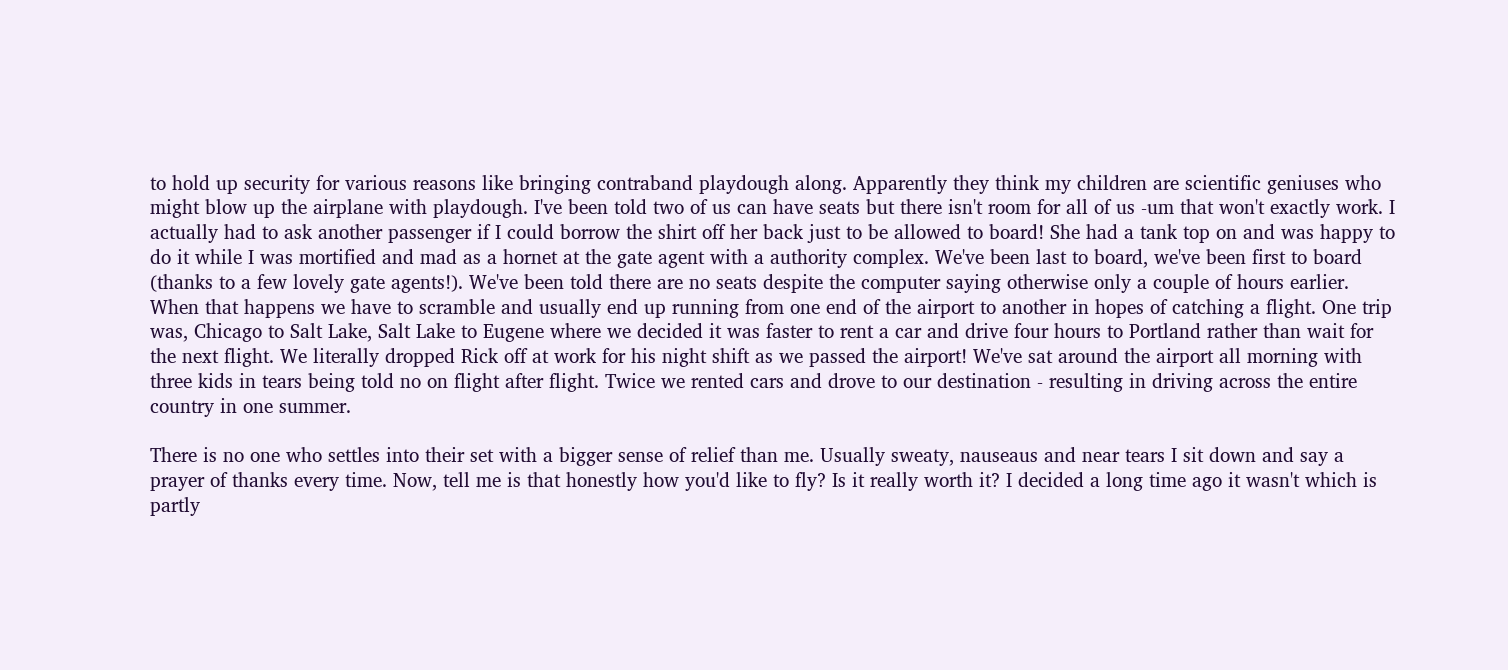to hold up security for various reasons like bringing contraband playdough along. Apparently they think my children are scientific geniuses who might blow up the airplane with playdough. I've been told two of us can have seats but there isn't room for all of us -um that won't exactly work. I actually had to ask another passenger if I could borrow the shirt off her back just to be allowed to board! She had a tank top on and was happy to do it while I was mortified and mad as a hornet at the gate agent with a authority complex. We've been last to board, we've been first to board (thanks to a few lovely gate agents!). We've been told there are no seats despite the computer saying otherwise only a couple of hours earlier. When that happens we have to scramble and usually end up running from one end of the airport to another in hopes of catching a flight. One trip was, Chicago to Salt Lake, Salt Lake to Eugene where we decided it was faster to rent a car and drive four hours to Portland rather than wait for the next flight. We literally dropped Rick off at work for his night shift as we passed the airport! We've sat around the airport all morning with three kids in tears being told no on flight after flight. Twice we rented cars and drove to our destination - resulting in driving across the entire country in one summer.

There is no one who settles into their set with a bigger sense of relief than me. Usually sweaty, nauseaus and near tears I sit down and say a prayer of thanks every time. Now, tell me is that honestly how you'd like to fly? Is it really worth it? I decided a long time ago it wasn't which is partly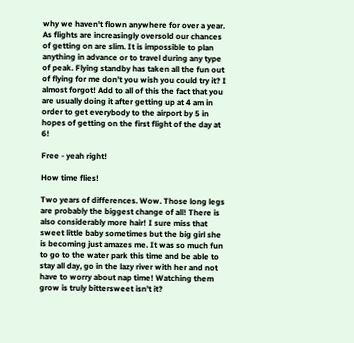why we haven't flown anywhere for over a year. As flights are increasingly oversold our chances of getting on are slim. It is impossible to plan anything in advance or to travel during any type of peak. Flying standby has taken all the fun out of flying for me don't you wish you could try it? I almost forgot! Add to all of this the fact that you are usually doing it after getting up at 4 am in order to get everybody to the airport by 5 in hopes of getting on the first flight of the day at 6!

Free - yeah right!

How time flies!

Two years of differences. Wow. Those long legs are probably the biggest change of all! There is also considerably more hair! I sure miss that sweet little baby sometimes but the big girl she is becoming just amazes me. It was so much fun to go to the water park this time and be able to stay all day, go in the lazy river with her and not have to worry about nap time! Watching them grow is truly bittersweet isn't it?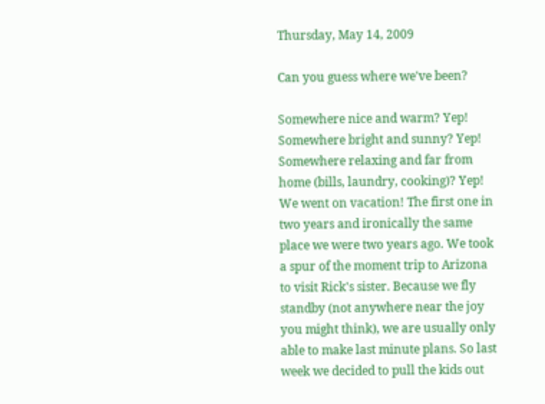Thursday, May 14, 2009

Can you guess where we've been?

Somewhere nice and warm? Yep! Somewhere bright and sunny? Yep! Somewhere relaxing and far from home (bills, laundry, cooking)? Yep!
We went on vacation! The first one in two years and ironically the same place we were two years ago. We took a spur of the moment trip to Arizona to visit Rick's sister. Because we fly standby (not anywhere near the joy you might think), we are usually only able to make last minute plans. So last week we decided to pull the kids out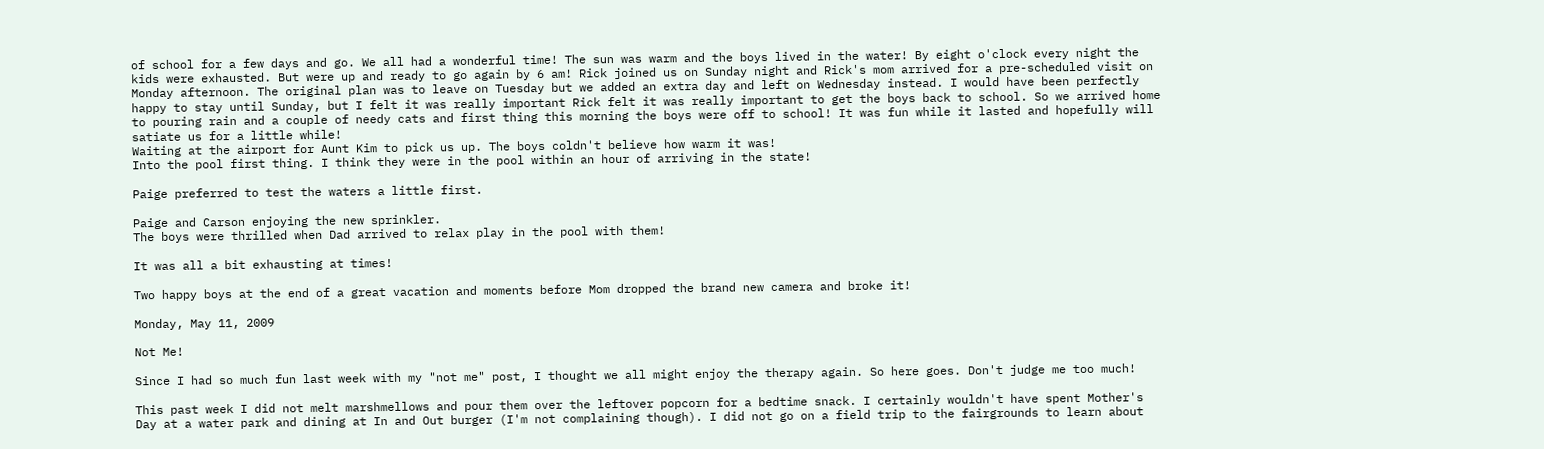of school for a few days and go. We all had a wonderful time! The sun was warm and the boys lived in the water! By eight o'clock every night the kids were exhausted. But were up and ready to go again by 6 am! Rick joined us on Sunday night and Rick's mom arrived for a pre-scheduled visit on Monday afternoon. The original plan was to leave on Tuesday but we added an extra day and left on Wednesday instead. I would have been perfectly happy to stay until Sunday, but I felt it was really important Rick felt it was really important to get the boys back to school. So we arrived home to pouring rain and a couple of needy cats and first thing this morning the boys were off to school! It was fun while it lasted and hopefully will satiate us for a little while!
Waiting at the airport for Aunt Kim to pick us up. The boys coldn't believe how warm it was!
Into the pool first thing. I think they were in the pool within an hour of arriving in the state!

Paige preferred to test the waters a little first.

Paige and Carson enjoying the new sprinkler.
The boys were thrilled when Dad arrived to relax play in the pool with them!

It was all a bit exhausting at times!

Two happy boys at the end of a great vacation and moments before Mom dropped the brand new camera and broke it!

Monday, May 11, 2009

Not Me!

Since I had so much fun last week with my "not me" post, I thought we all might enjoy the therapy again. So here goes. Don't judge me too much!

This past week I did not melt marshmellows and pour them over the leftover popcorn for a bedtime snack. I certainly wouldn't have spent Mother's Day at a water park and dining at In and Out burger (I'm not complaining though). I did not go on a field trip to the fairgrounds to learn about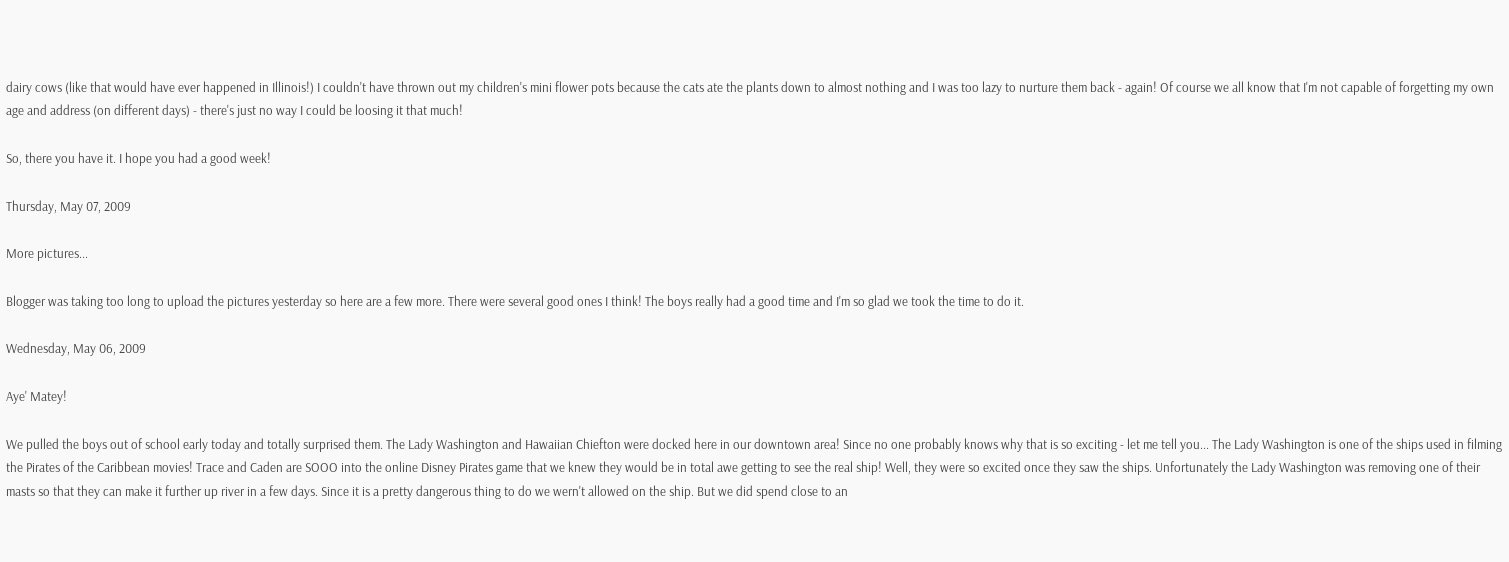dairy cows (like that would have ever happened in Illinois!) I couldn't have thrown out my children's mini flower pots because the cats ate the plants down to almost nothing and I was too lazy to nurture them back - again! Of course we all know that I'm not capable of forgetting my own age and address (on different days) - there's just no way I could be loosing it that much!

So, there you have it. I hope you had a good week!

Thursday, May 07, 2009

More pictures...

Blogger was taking too long to upload the pictures yesterday so here are a few more. There were several good ones I think! The boys really had a good time and I'm so glad we took the time to do it.

Wednesday, May 06, 2009

Aye' Matey!

We pulled the boys out of school early today and totally surprised them. The Lady Washington and Hawaiian Chiefton were docked here in our downtown area! Since no one probably knows why that is so exciting - let me tell you... The Lady Washington is one of the ships used in filming the Pirates of the Caribbean movies! Trace and Caden are SOOO into the online Disney Pirates game that we knew they would be in total awe getting to see the real ship! Well, they were so excited once they saw the ships. Unfortunately the Lady Washington was removing one of their masts so that they can make it further up river in a few days. Since it is a pretty dangerous thing to do we wern't allowed on the ship. But we did spend close to an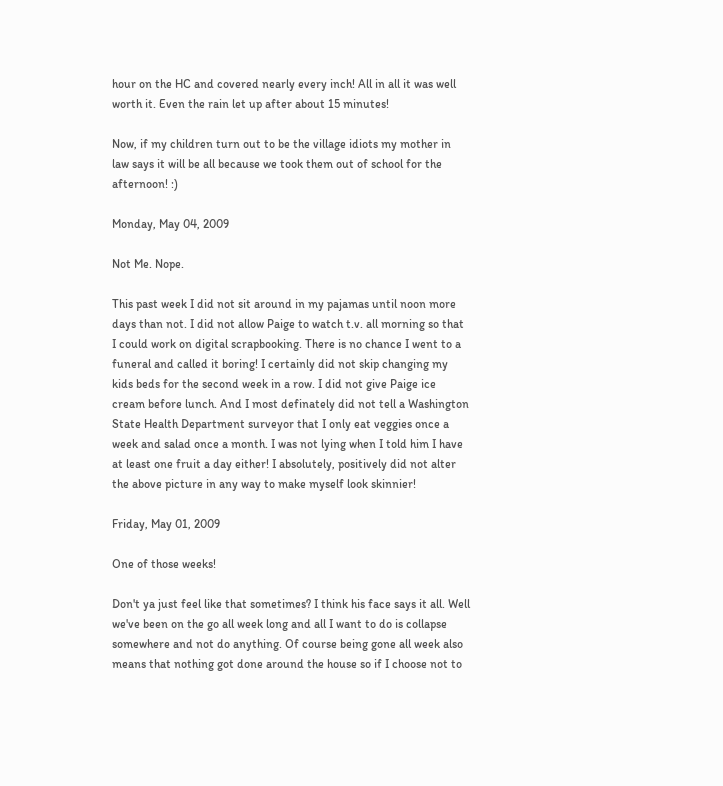hour on the HC and covered nearly every inch! All in all it was well worth it. Even the rain let up after about 15 minutes!

Now, if my children turn out to be the village idiots my mother in law says it will be all because we took them out of school for the afternoon! :)

Monday, May 04, 2009

Not Me. Nope.

This past week I did not sit around in my pajamas until noon more days than not. I did not allow Paige to watch t.v. all morning so that I could work on digital scrapbooking. There is no chance I went to a funeral and called it boring! I certainly did not skip changing my kids beds for the second week in a row. I did not give Paige ice cream before lunch. And I most definately did not tell a Washington State Health Department surveyor that I only eat veggies once a week and salad once a month. I was not lying when I told him I have at least one fruit a day either! I absolutely, positively did not alter the above picture in any way to make myself look skinnier!

Friday, May 01, 2009

One of those weeks!

Don't ya just feel like that sometimes? I think his face says it all. Well we've been on the go all week long and all I want to do is collapse somewhere and not do anything. Of course being gone all week also means that nothing got done around the house so if I choose not to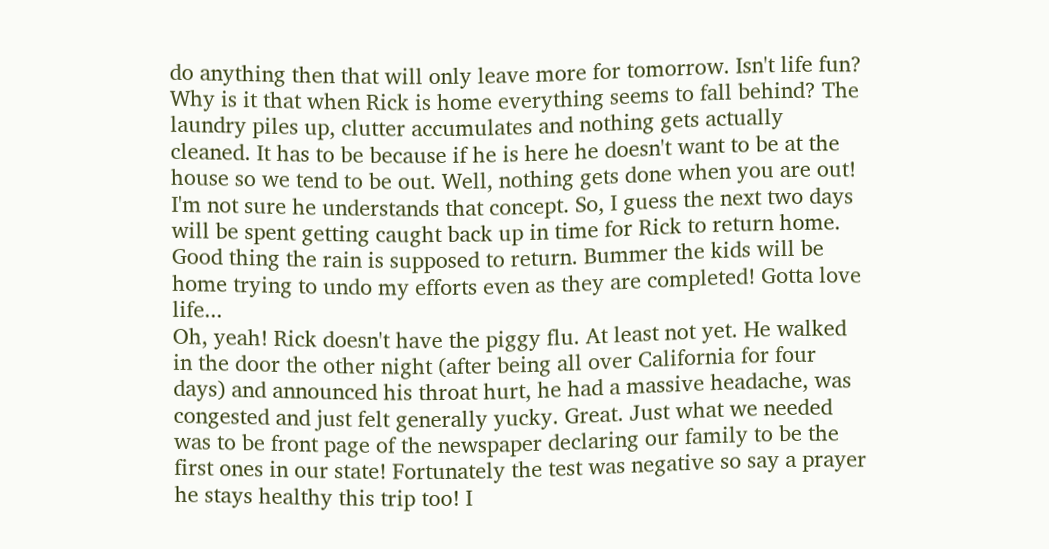do anything then that will only leave more for tomorrow. Isn't life fun? Why is it that when Rick is home everything seems to fall behind? The laundry piles up, clutter accumulates and nothing gets actually cleaned. It has to be because if he is here he doesn't want to be at the house so we tend to be out. Well, nothing gets done when you are out! I'm not sure he understands that concept. So, I guess the next two days will be spent getting caught back up in time for Rick to return home. Good thing the rain is supposed to return. Bummer the kids will be home trying to undo my efforts even as they are completed! Gotta love life...
Oh, yeah! Rick doesn't have the piggy flu. At least not yet. He walked in the door the other night (after being all over California for four days) and announced his throat hurt, he had a massive headache, was congested and just felt generally yucky. Great. Just what we needed was to be front page of the newspaper declaring our family to be the first ones in our state! Fortunately the test was negative so say a prayer he stays healthy this trip too! I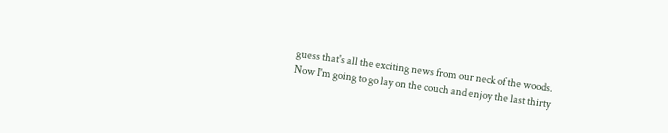guess that's all the exciting news from our neck of the woods. Now I'm going to go lay on the couch and enjoy the last thirty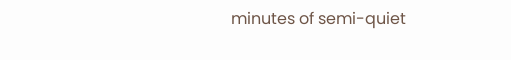minutes of semi-quiet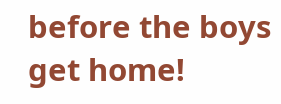before the boys get home!